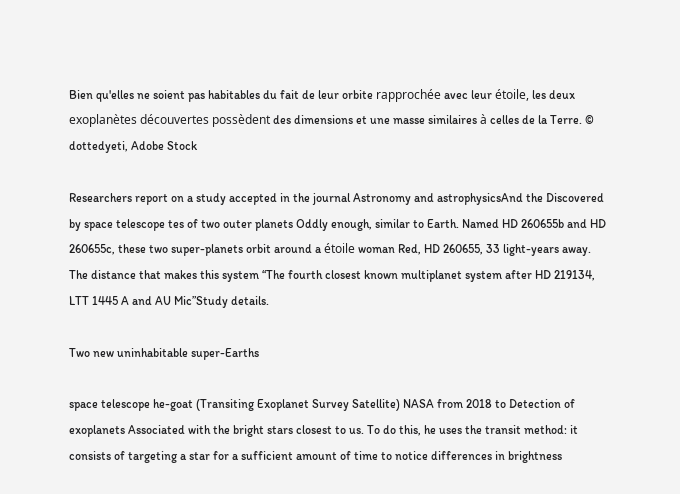Bien qu'elles ne soient pas habitables du fait de leur orbite rapprochée avec leur étoile, les deux exoplanètes découvertes possèdent des dimensions et une masse similaires à celles de la Terre. © dottedyeti, Adobe Stock

Researchers report on a study accepted in the journal Astronomy and astrophysicsAnd the Discovered by space telescope tes of two outer planets Oddly enough, similar to Earth. Named HD 260655b and HD 260655c, these two super-planets orbit around a étoile woman Red, HD 260655, 33 light-years away. The distance that makes this system “The fourth closest known multiplanet system after HD 219134, LTT 1445 A and AU Mic”Study details.

Two new uninhabitable super-Earths

space telescope he-goat (Transiting Exoplanet Survey Satellite) NASA from 2018 to Detection of exoplanets Associated with the bright stars closest to us. To do this, he uses the transit method: it consists of targeting a star for a sufficient amount of time to notice differences in brightness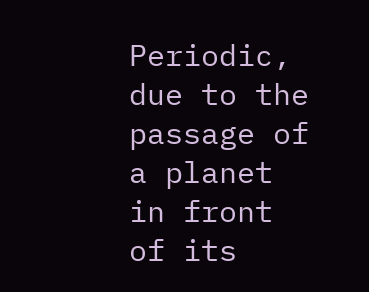Periodic, due to the passage of a planet in front of its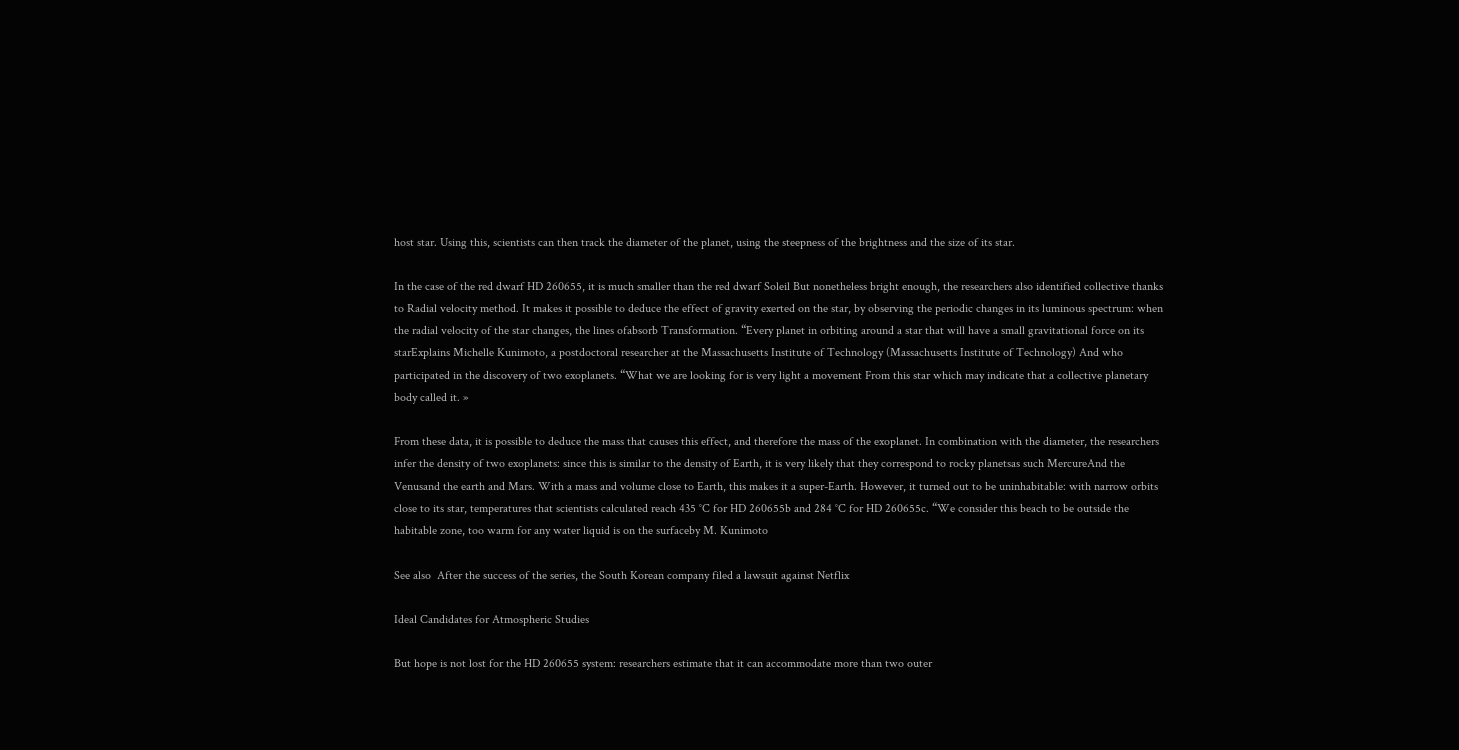host star. Using this, scientists can then track the diameter of the planet, using the steepness of the brightness and the size of its star.

In the case of the red dwarf HD 260655, it is much smaller than the red dwarf Soleil But nonetheless bright enough, the researchers also identified collective thanks to Radial velocity method. It makes it possible to deduce the effect of gravity exerted on the star, by observing the periodic changes in its luminous spectrum: when the radial velocity of the star changes, the lines ofabsorb Transformation. “Every planet in orbiting around a star that will have a small gravitational force on its starExplains Michelle Kunimoto, a postdoctoral researcher at the Massachusetts Institute of Technology (Massachusetts Institute of Technology) And who participated in the discovery of two exoplanets. “What we are looking for is very light a movement From this star which may indicate that a collective planetary body called it. »

From these data, it is possible to deduce the mass that causes this effect, and therefore the mass of the exoplanet. In combination with the diameter, the researchers infer the density of two exoplanets: since this is similar to the density of Earth, it is very likely that they correspond to rocky planetsas such MercureAnd the Venusand the earth and Mars. With a mass and volume close to Earth, this makes it a super-Earth. However, it turned out to be uninhabitable: with narrow orbits close to its star, temperatures that scientists calculated reach 435 °C for HD 260655b and 284 °C for HD 260655c. “We consider this beach to be outside the habitable zone, too warm for any water liquid is on the surfaceby M. Kunimoto

See also  After the success of the series, the South Korean company filed a lawsuit against Netflix

Ideal Candidates for Atmospheric Studies

But hope is not lost for the HD 260655 system: researchers estimate that it can accommodate more than two outer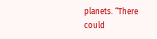planets. “There could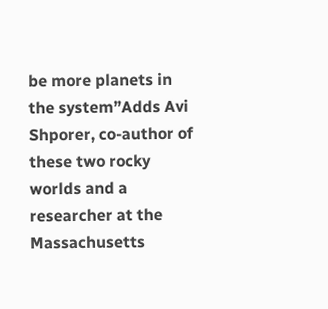be more planets in the system”Adds Avi Shporer, co-author of these two rocky worlds and a researcher at the Massachusetts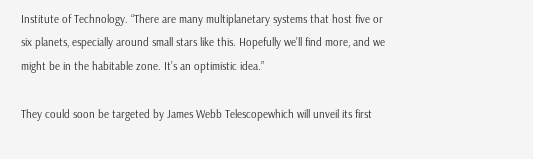Institute of Technology. “There are many multiplanetary systems that host five or six planets, especially around small stars like this. Hopefully we’ll find more, and we might be in the habitable zone. It’s an optimistic idea.”

They could soon be targeted by James Webb Telescopewhich will unveil its first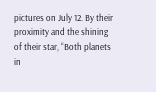pictures on July 12. By their proximity and the shining of their star, “Both planets in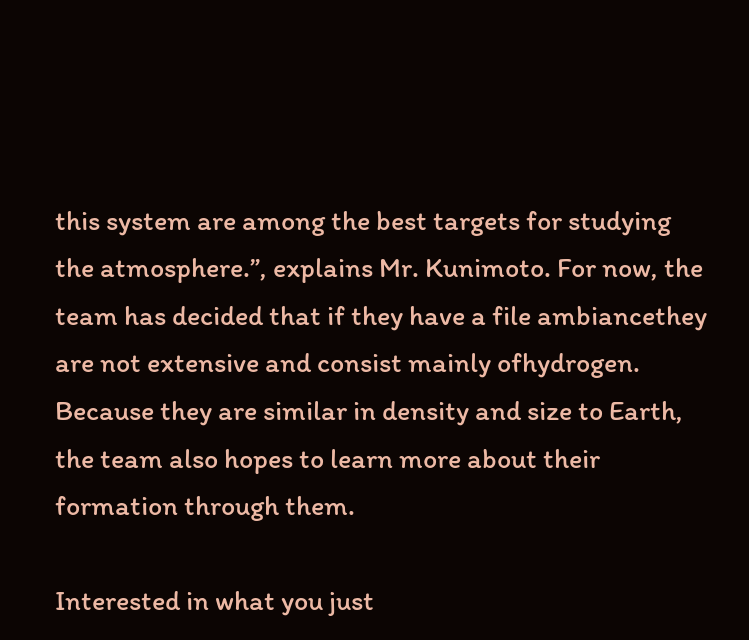this system are among the best targets for studying the atmosphere.”, explains Mr. Kunimoto. For now, the team has decided that if they have a file ambiancethey are not extensive and consist mainly ofhydrogen. Because they are similar in density and size to Earth, the team also hopes to learn more about their formation through them.

Interested in what you just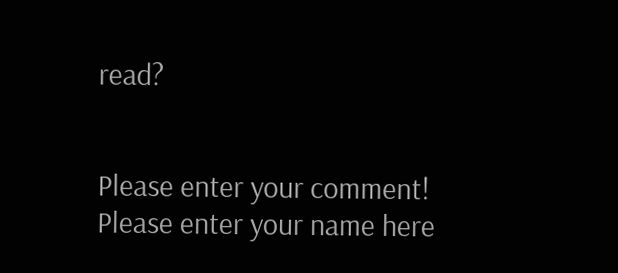read?


Please enter your comment!
Please enter your name here